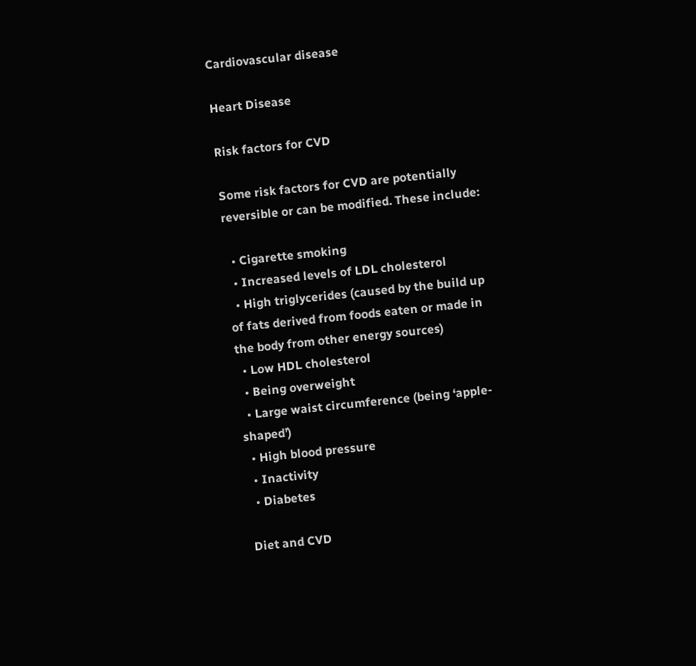Cardiovascular disease

Heart Disease

Risk factors for CVD

Some risk factors for CVD are potentially reversible or can be modified. These include:

  • Cigarette smoking
  • Increased levels of LDL cholesterol
  • High triglycerides (caused by the build up of fats derived from foods eaten or made in the body from other energy sources)
  • Low HDL cholesterol
  • Being overweight
  • Large waist circumference (being ‘apple-shaped’)
  • High blood pressure
  • Inactivity
  • Diabetes

Diet and CVD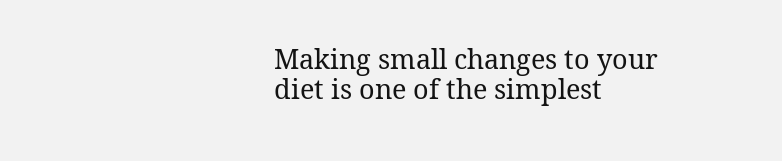Making small changes to your diet is one of the simplest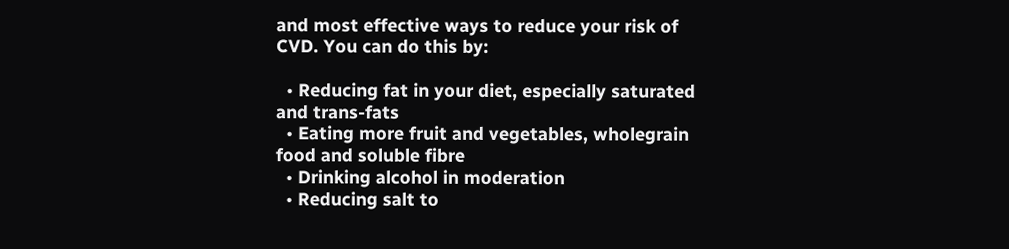and most effective ways to reduce your risk of CVD. You can do this by:

  • Reducing fat in your diet, especially saturated and trans-fats
  • Eating more fruit and vegetables, wholegrain food and soluble fibre
  • Drinking alcohol in moderation
  • Reducing salt to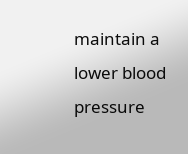maintain a lower blood pressure